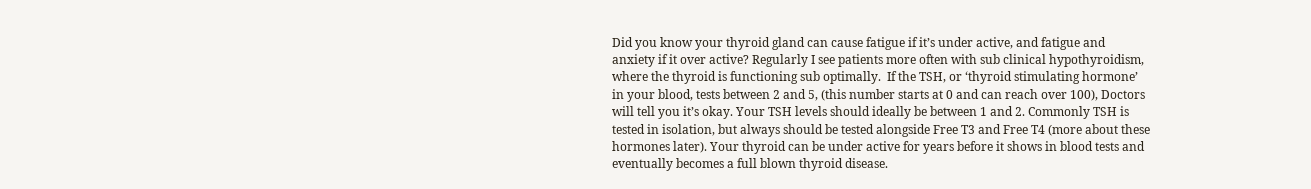Did you know your thyroid gland can cause fatigue if it’s under active, and fatigue and anxiety if it over active? Regularly I see patients more often with sub clinical hypothyroidism, where the thyroid is functioning sub optimally.  If the TSH, or ‘thyroid stimulating hormone’ in your blood, tests between 2 and 5, (this number starts at 0 and can reach over 100), Doctors will tell you it’s okay. Your TSH levels should ideally be between 1 and 2. Commonly TSH is tested in isolation, but always should be tested alongside Free T3 and Free T4 (more about these hormones later). Your thyroid can be under active for years before it shows in blood tests and eventually becomes a full blown thyroid disease.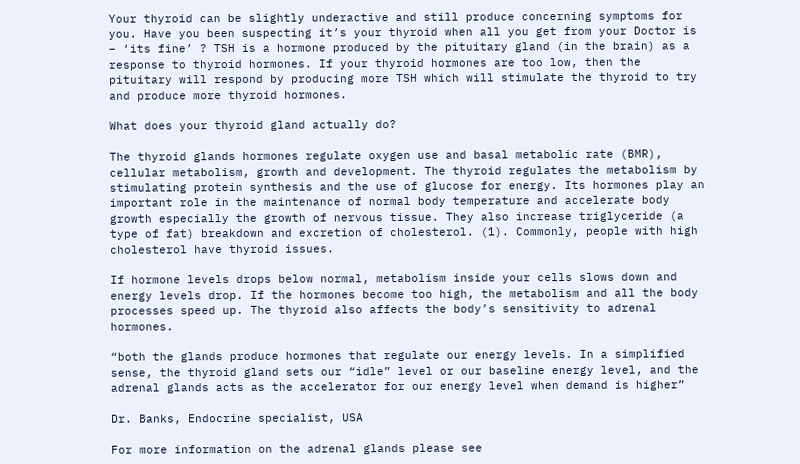Your thyroid can be slightly underactive and still produce concerning symptoms for you. Have you been suspecting it’s your thyroid when all you get from your Doctor is – ‘its fine’ ? TSH is a hormone produced by the pituitary gland (in the brain) as a response to thyroid hormones. If your thyroid hormones are too low, then the pituitary will respond by producing more TSH which will stimulate the thyroid to try and produce more thyroid hormones.

What does your thyroid gland actually do?

The thyroid glands hormones regulate oxygen use and basal metabolic rate (BMR), cellular metabolism, growth and development. The thyroid regulates the metabolism by stimulating protein synthesis and the use of glucose for energy. Its hormones play an important role in the maintenance of normal body temperature and accelerate body growth especially the growth of nervous tissue. They also increase triglyceride (a type of fat) breakdown and excretion of cholesterol. (1). Commonly, people with high cholesterol have thyroid issues.

If hormone levels drops below normal, metabolism inside your cells slows down and energy levels drop. If the hormones become too high, the metabolism and all the body processes speed up. The thyroid also affects the body’s sensitivity to adrenal hormones.

“both the glands produce hormones that regulate our energy levels. In a simplified sense, the thyroid gland sets our “idle” level or our baseline energy level, and the adrenal glands acts as the accelerator for our energy level when demand is higher”

Dr. Banks, Endocrine specialist, USA

For more information on the adrenal glands please see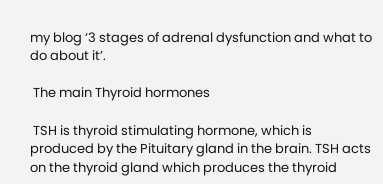my blog ‘3 stages of adrenal dysfunction and what to do about it’.

 The main Thyroid hormones

 TSH is thyroid stimulating hormone, which is produced by the Pituitary gland in the brain. TSH acts on the thyroid gland which produces the thyroid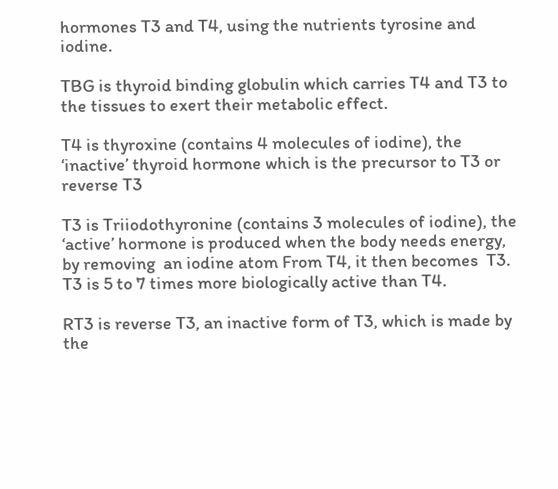hormones T3 and T4, using the nutrients tyrosine and iodine.

TBG is thyroid binding globulin which carries T4 and T3 to the tissues to exert their metabolic effect.

T4 is thyroxine (contains 4 molecules of iodine), the ‘inactive’ thyroid hormone which is the precursor to T3 or reverse T3

T3 is Triiodothyronine (contains 3 molecules of iodine), the ‘active’ hormone is produced when the body needs energy, by removing  an iodine atom From T4, it then becomes  T3. T3 is 5 to 7 times more biologically active than T4.

RT3 is reverse T3, an inactive form of T3, which is made by the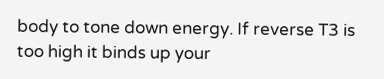body to tone down energy. If reverse T3 is too high it binds up your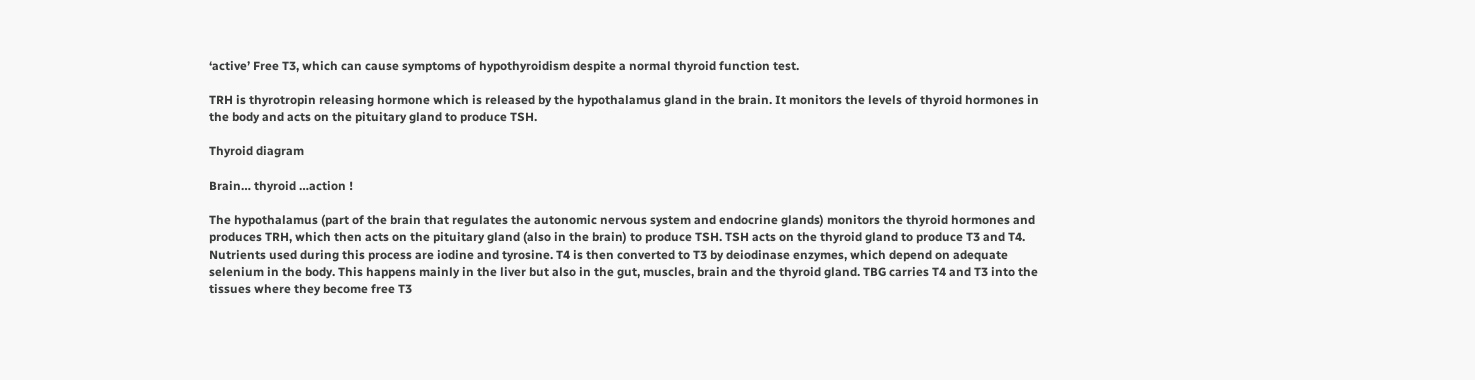‘active’ Free T3, which can cause symptoms of hypothyroidism despite a normal thyroid function test.

TRH is thyrotropin releasing hormone which is released by the hypothalamus gland in the brain. It monitors the levels of thyroid hormones in the body and acts on the pituitary gland to produce TSH.

Thyroid diagram

Brain… thyroid …action !

The hypothalamus (part of the brain that regulates the autonomic nervous system and endocrine glands) monitors the thyroid hormones and produces TRH, which then acts on the pituitary gland (also in the brain) to produce TSH. TSH acts on the thyroid gland to produce T3 and T4. Nutrients used during this process are iodine and tyrosine. T4 is then converted to T3 by deiodinase enzymes, which depend on adequate selenium in the body. This happens mainly in the liver but also in the gut, muscles, brain and the thyroid gland. TBG carries T4 and T3 into the tissues where they become free T3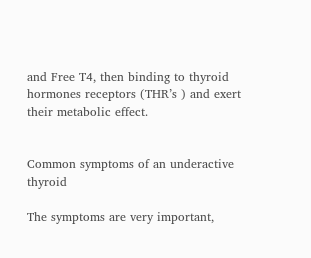and Free T4, then binding to thyroid hormones receptors (THR’s ) and exert their metabolic effect.


Common symptoms of an underactive thyroid

The symptoms are very important,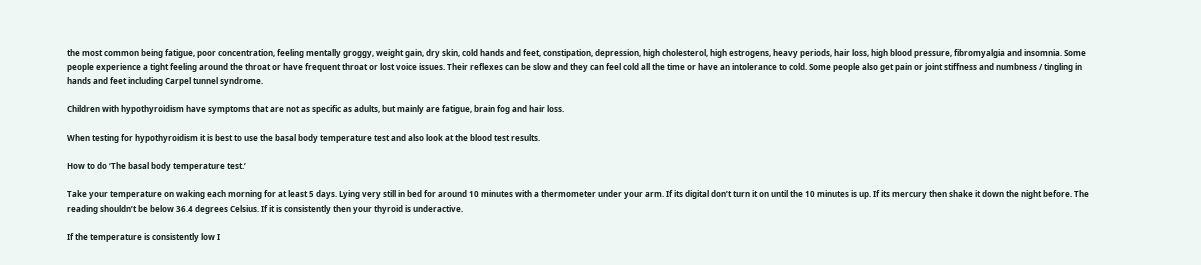the most common being fatigue, poor concentration, feeling mentally groggy, weight gain, dry skin, cold hands and feet, constipation, depression, high cholesterol, high estrogens, heavy periods, hair loss, high blood pressure, fibromyalgia and insomnia. Some people experience a tight feeling around the throat or have frequent throat or lost voice issues. Their reflexes can be slow and they can feel cold all the time or have an intolerance to cold. Some people also get pain or joint stiffness and numbness / tingling in hands and feet including Carpel tunnel syndrome.

Children with hypothyroidism have symptoms that are not as specific as adults, but mainly are fatigue, brain fog and hair loss.

When testing for hypothyroidism it is best to use the basal body temperature test and also look at the blood test results.

How to do ‘The basal body temperature test.’

Take your temperature on waking each morning for at least 5 days. Lying very still in bed for around 10 minutes with a thermometer under your arm. If its digital don’t turn it on until the 10 minutes is up. If its mercury then shake it down the night before. The reading shouldn’t be below 36.4 degrees Celsius. If it is consistently then your thyroid is underactive.

If the temperature is consistently low I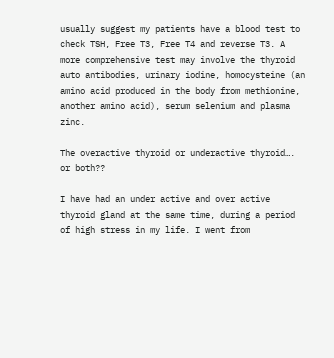usually suggest my patients have a blood test to check TSH, Free T3, Free T4 and reverse T3. A more comprehensive test may involve the thyroid auto antibodies, urinary iodine, homocysteine (an amino acid produced in the body from methionine, another amino acid), serum selenium and plasma zinc.

The overactive thyroid or underactive thyroid…. or both??

I have had an under active and over active thyroid gland at the same time, during a period of high stress in my life. I went from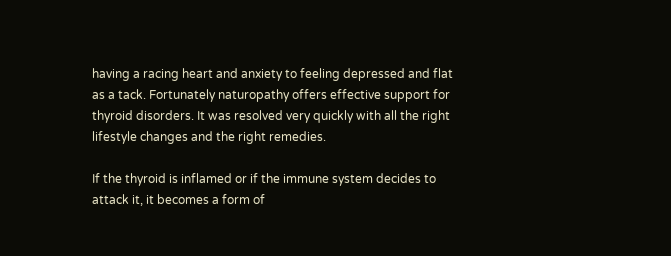having a racing heart and anxiety to feeling depressed and flat as a tack. Fortunately naturopathy offers effective support for thyroid disorders. It was resolved very quickly with all the right lifestyle changes and the right remedies.

If the thyroid is inflamed or if the immune system decides to attack it, it becomes a form of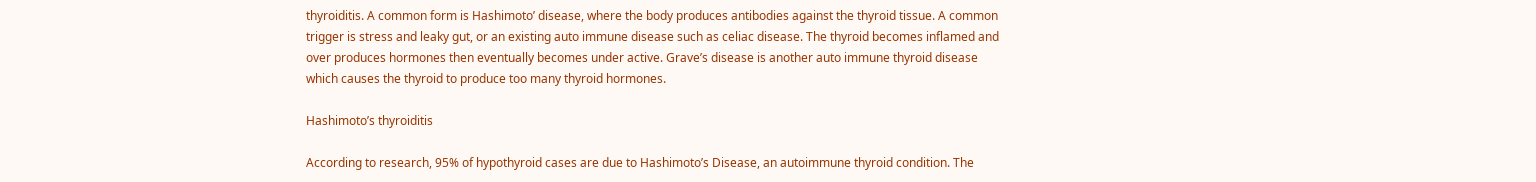thyroiditis. A common form is Hashimoto’ disease, where the body produces antibodies against the thyroid tissue. A common trigger is stress and leaky gut, or an existing auto immune disease such as celiac disease. The thyroid becomes inflamed and over produces hormones then eventually becomes under active. Grave’s disease is another auto immune thyroid disease which causes the thyroid to produce too many thyroid hormones.

Hashimoto’s thyroiditis

According to research, 95% of hypothyroid cases are due to Hashimoto’s Disease, an autoimmune thyroid condition. The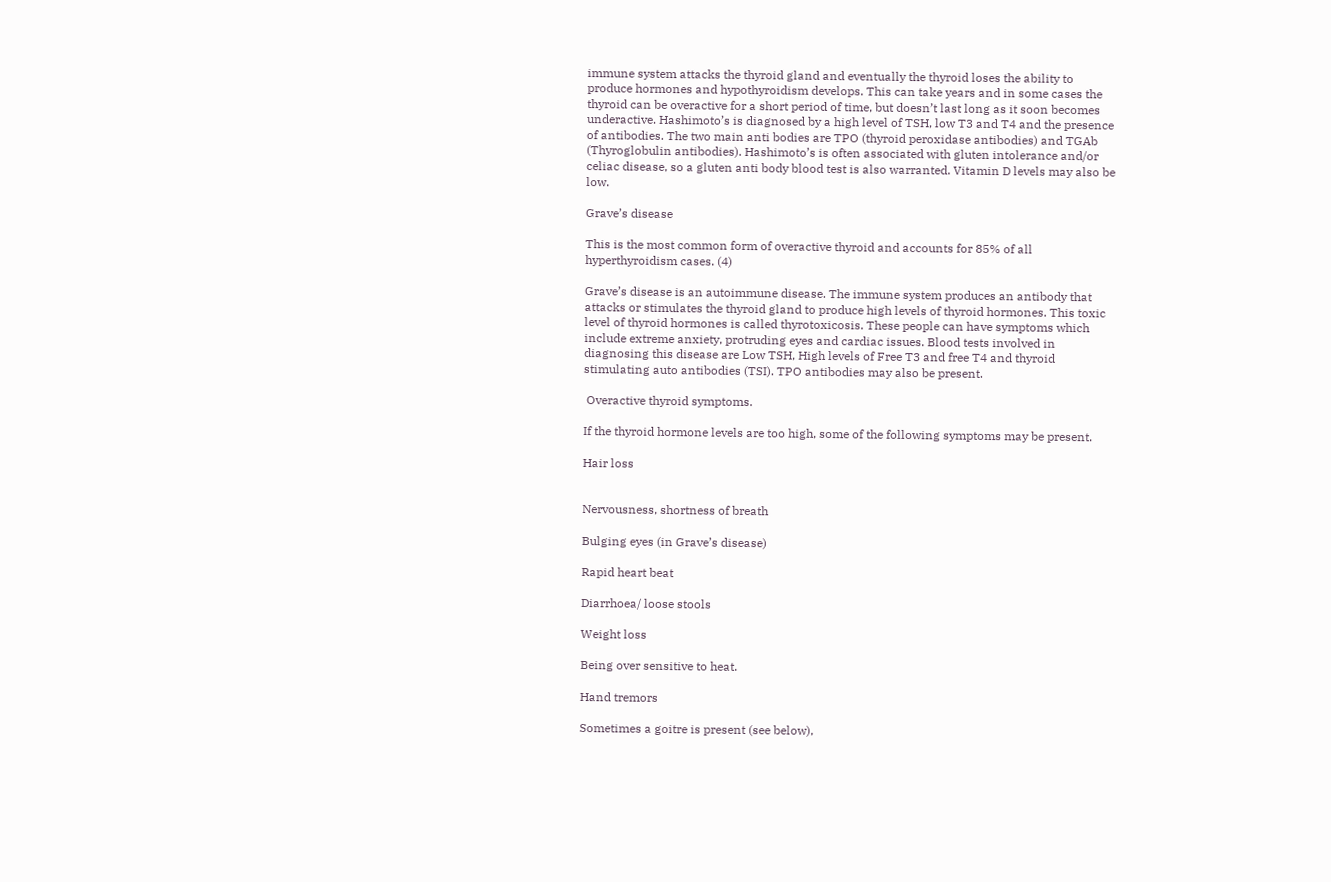immune system attacks the thyroid gland and eventually the thyroid loses the ability to produce hormones and hypothyroidism develops. This can take years and in some cases the thyroid can be overactive for a short period of time, but doesn’t last long as it soon becomes underactive. Hashimoto’s is diagnosed by a high level of TSH, low T3 and T4 and the presence of antibodies. The two main anti bodies are TPO (thyroid peroxidase antibodies) and TGAb (Thyroglobulin antibodies). Hashimoto’s is often associated with gluten intolerance and/or celiac disease, so a gluten anti body blood test is also warranted. Vitamin D levels may also be low.

Grave’s disease

This is the most common form of overactive thyroid and accounts for 85% of all hyperthyroidism cases. (4)

Grave’s disease is an autoimmune disease. The immune system produces an antibody that attacks or stimulates the thyroid gland to produce high levels of thyroid hormones. This toxic level of thyroid hormones is called thyrotoxicosis. These people can have symptoms which include extreme anxiety, protruding eyes and cardiac issues. Blood tests involved in diagnosing this disease are Low TSH, High levels of Free T3 and free T4 and thyroid stimulating auto antibodies (TSI). TPO antibodies may also be present.

 Overactive thyroid symptoms.

If the thyroid hormone levels are too high, some of the following symptoms may be present.

Hair loss


Nervousness, shortness of breath

Bulging eyes (in Grave’s disease)

Rapid heart beat

Diarrhoea/ loose stools

Weight loss

Being over sensitive to heat.

Hand tremors

Sometimes a goitre is present (see below),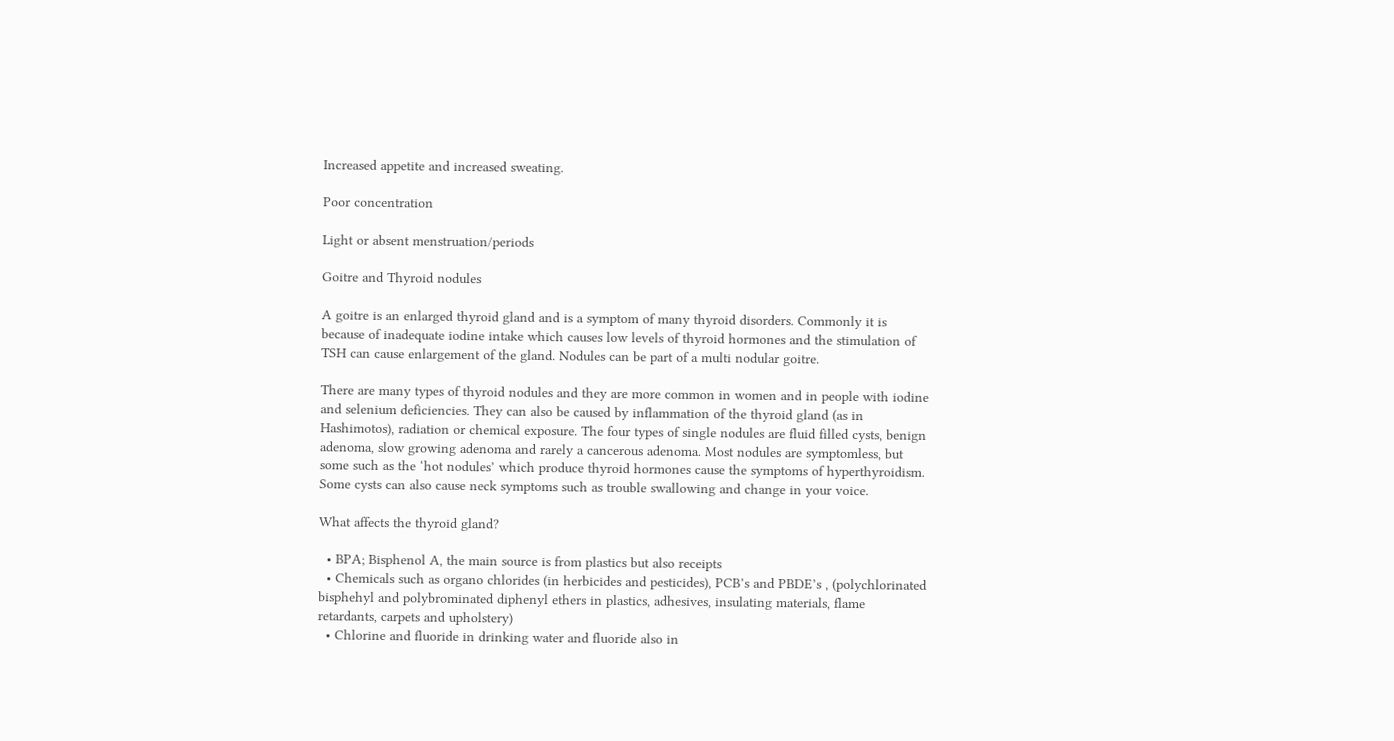Increased appetite and increased sweating.

Poor concentration

Light or absent menstruation/periods

Goitre and Thyroid nodules

A goitre is an enlarged thyroid gland and is a symptom of many thyroid disorders. Commonly it is because of inadequate iodine intake which causes low levels of thyroid hormones and the stimulation of TSH can cause enlargement of the gland. Nodules can be part of a multi nodular goitre.

There are many types of thyroid nodules and they are more common in women and in people with iodine and selenium deficiencies. They can also be caused by inflammation of the thyroid gland (as in Hashimotos), radiation or chemical exposure. The four types of single nodules are fluid filled cysts, benign adenoma, slow growing adenoma and rarely a cancerous adenoma. Most nodules are symptomless, but some such as the ‘hot nodules’ which produce thyroid hormones cause the symptoms of hyperthyroidism. Some cysts can also cause neck symptoms such as trouble swallowing and change in your voice.

What affects the thyroid gland?

  • BPA; Bisphenol A, the main source is from plastics but also receipts
  • Chemicals such as organo chlorides (in herbicides and pesticides), PCB’s and PBDE’s , (polychlorinated bisphehyl and polybrominated diphenyl ethers in plastics, adhesives, insulating materials, flame retardants, carpets and upholstery)
  • Chlorine and fluoride in drinking water and fluoride also in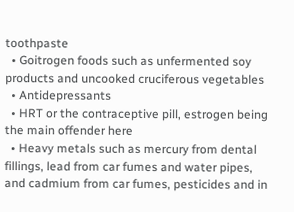toothpaste
  • Goitrogen foods such as unfermented soy products and uncooked cruciferous vegetables
  • Antidepressants
  • HRT or the contraceptive pill, estrogen being the main offender here
  • Heavy metals such as mercury from dental fillings, lead from car fumes and water pipes, and cadmium from car fumes, pesticides and in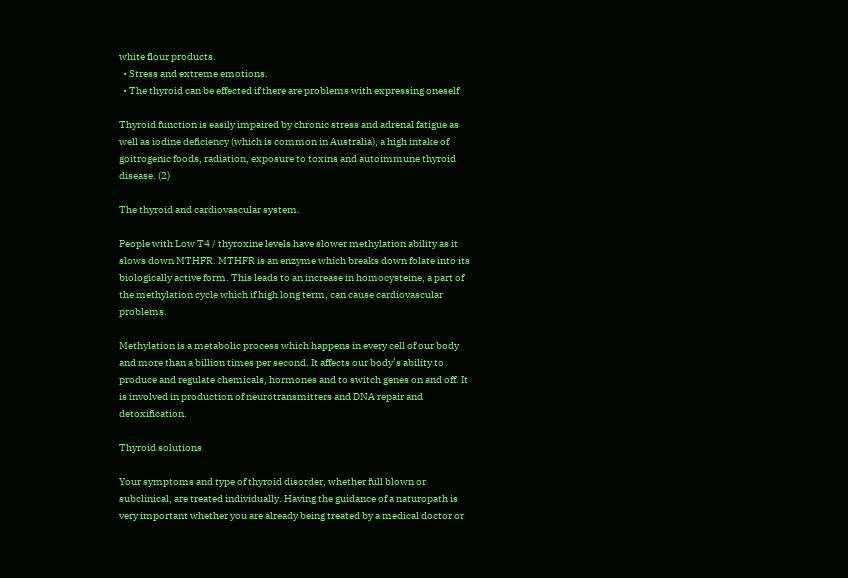white flour products.
  • Stress and extreme emotions.
  • The thyroid can be effected if there are problems with expressing oneself

Thyroid function is easily impaired by chronic stress and adrenal fatigue as well as iodine deficiency (which is common in Australia), a high intake of goitrogenic foods, radiation, exposure to toxins and autoimmune thyroid disease. (2)

The thyroid and cardiovascular system.

People with Low T4 / thyroxine levels have slower methylation ability as it slows down MTHFR. MTHFR is an enzyme which breaks down folate into its biologically active form. This leads to an increase in homocysteine, a part of the methylation cycle which if high long term, can cause cardiovascular problems.

Methylation is a metabolic process which happens in every cell of our body and more than a billion times per second. It affects our body’s ability to produce and regulate chemicals, hormones and to switch genes on and off. It is involved in production of neurotransmitters and DNA repair and detoxification.

Thyroid solutions

Your symptoms and type of thyroid disorder, whether full blown or subclinical, are treated individually. Having the guidance of a naturopath is very important whether you are already being treated by a medical doctor or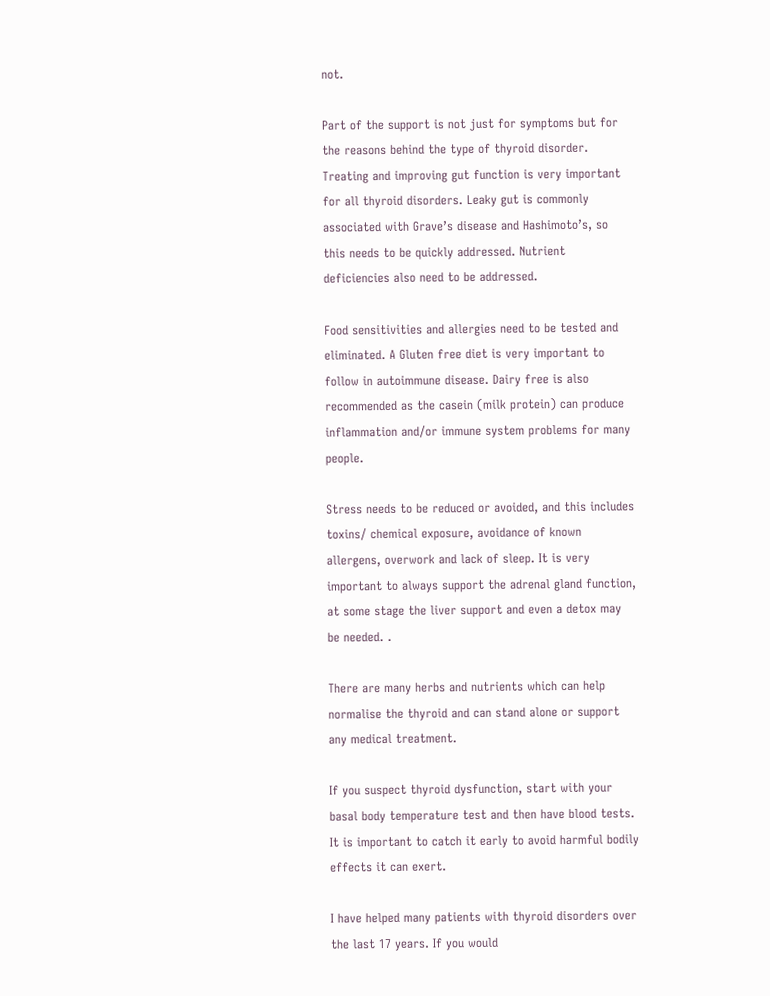not.

Part of the support is not just for symptoms but for the reasons behind the type of thyroid disorder. Treating and improving gut function is very important for all thyroid disorders. Leaky gut is commonly associated with Grave’s disease and Hashimoto’s, so this needs to be quickly addressed. Nutrient deficiencies also need to be addressed.

Food sensitivities and allergies need to be tested and eliminated. A Gluten free diet is very important to follow in autoimmune disease. Dairy free is also recommended as the casein (milk protein) can produce inflammation and/or immune system problems for many people.

Stress needs to be reduced or avoided, and this includes toxins/ chemical exposure, avoidance of known allergens, overwork and lack of sleep. It is very important to always support the adrenal gland function, at some stage the liver support and even a detox may be needed. .

There are many herbs and nutrients which can help normalise the thyroid and can stand alone or support any medical treatment.

If you suspect thyroid dysfunction, start with your basal body temperature test and then have blood tests. It is important to catch it early to avoid harmful bodily effects it can exert.

I have helped many patients with thyroid disorders over the last 17 years. If you would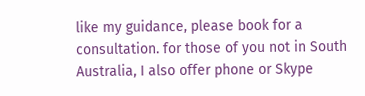like my guidance, please book for a consultation. for those of you not in South Australia, I also offer phone or Skype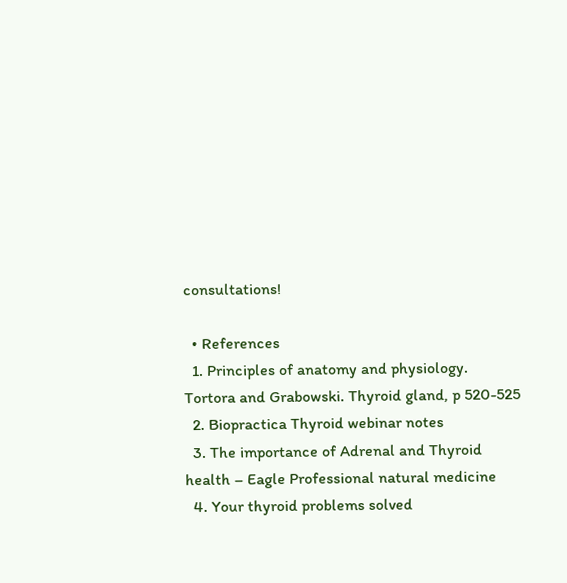consultations!

  • References
  1. Principles of anatomy and physiology. Tortora and Grabowski. Thyroid gland, p 520-525
  2. Biopractica Thyroid webinar notes
  3. The importance of Adrenal and Thyroid health – Eagle Professional natural medicine
  4. Your thyroid problems solved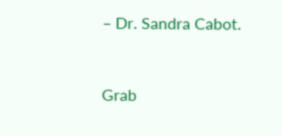– Dr. Sandra Cabot.


Grab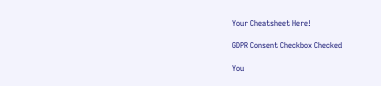Your Cheatsheet Here!

GDPR Consent Checkbox Checked

You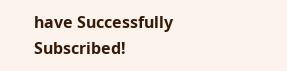have Successfully Subscribed!